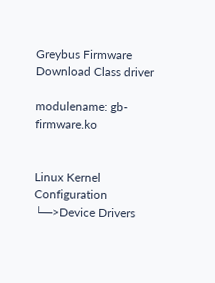Greybus Firmware Download Class driver

modulename: gb-firmware.ko


Linux Kernel Configuration
└─>Device Drivers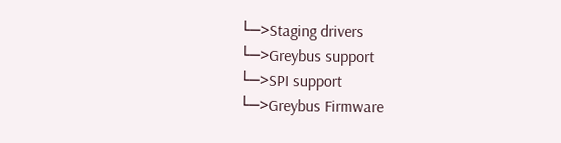└─>Staging drivers
└─>Greybus support
└─>SPI support
└─>Greybus Firmware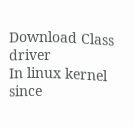Download Class driver
In linux kernel since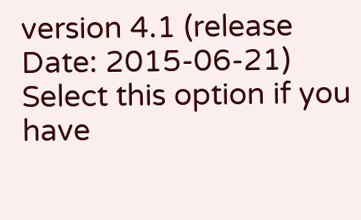version 4.1 (release Date: 2015-06-21)
Select this option if you have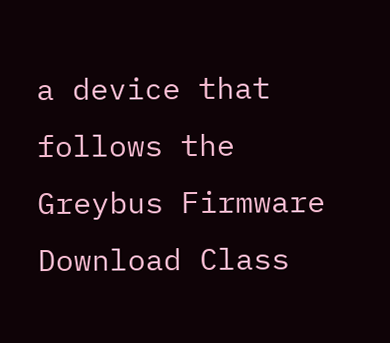a device that follows the
Greybus Firmware Download Class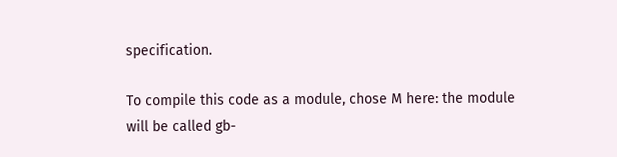specification.

To compile this code as a module, chose M here: the module
will be called gb-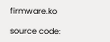firmware.ko

source code: